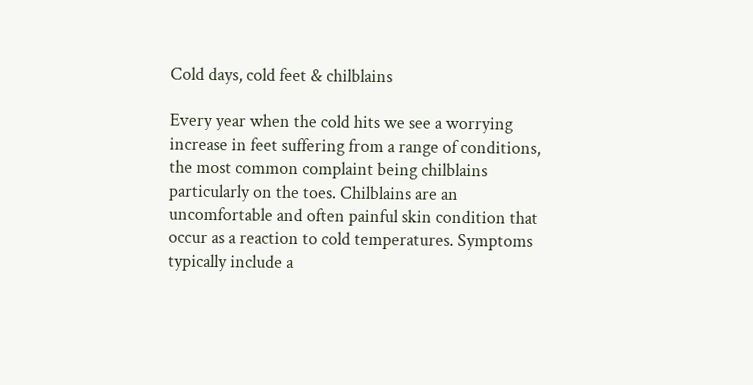Cold days, cold feet & chilblains

Every year when the cold hits we see a worrying increase in feet suffering from a range of conditions, the most common complaint being chilblains particularly on the toes. Chilblains are an uncomfortable and often painful skin condition that occur as a reaction to cold temperatures. Symptoms typically include a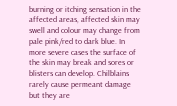burning or itching sensation in the affected areas, affected skin may swell and colour may change from pale pink/red to dark blue. In more severe cases the surface of the skin may break and sores or blisters can develop. Chilblains rarely cause permeant damage but they are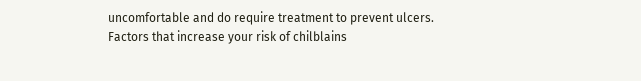uncomfortable and do require treatment to prevent ulcers. Factors that increase your risk of chilblains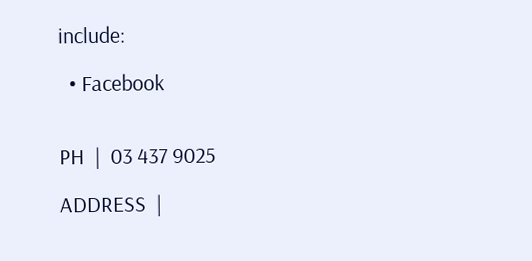include:

  • Facebook


PH  |  03 437 9025

ADDRESS  |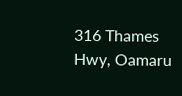316 Thames Hwy, Oamaru